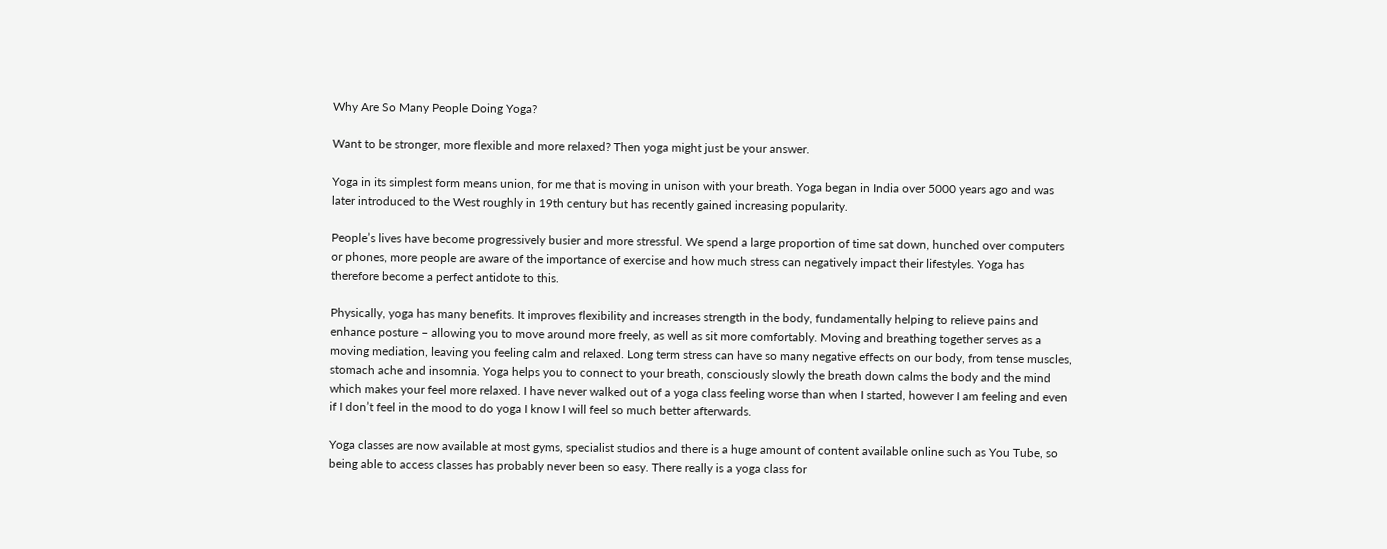Why Are So Many People Doing Yoga?

Want to be stronger, more flexible and more relaxed? Then yoga might just be your answer.

Yoga in its simplest form means union, for me that is moving in unison with your breath. Yoga began in India over 5000 years ago and was later introduced to the West roughly in 19th century but has recently gained increasing popularity.

People’s lives have become progressively busier and more stressful. We spend a large proportion of time sat down, hunched over computers or phones, more people are aware of the importance of exercise and how much stress can negatively impact their lifestyles. Yoga has therefore become a perfect antidote to this.

Physically, yoga has many benefits. It improves flexibility and increases strength in the body, fundamentally helping to relieve pains and enhance posture – allowing you to move around more freely, as well as sit more comfortably. Moving and breathing together serves as a moving mediation, leaving you feeling calm and relaxed. Long term stress can have so many negative effects on our body, from tense muscles, stomach ache and insomnia. Yoga helps you to connect to your breath, consciously slowly the breath down calms the body and the mind which makes your feel more relaxed. I have never walked out of a yoga class feeling worse than when I started, however I am feeling and even if I don’t feel in the mood to do yoga I know I will feel so much better afterwards.

Yoga classes are now available at most gyms, specialist studios and there is a huge amount of content available online such as You Tube, so being able to access classes has probably never been so easy. There really is a yoga class for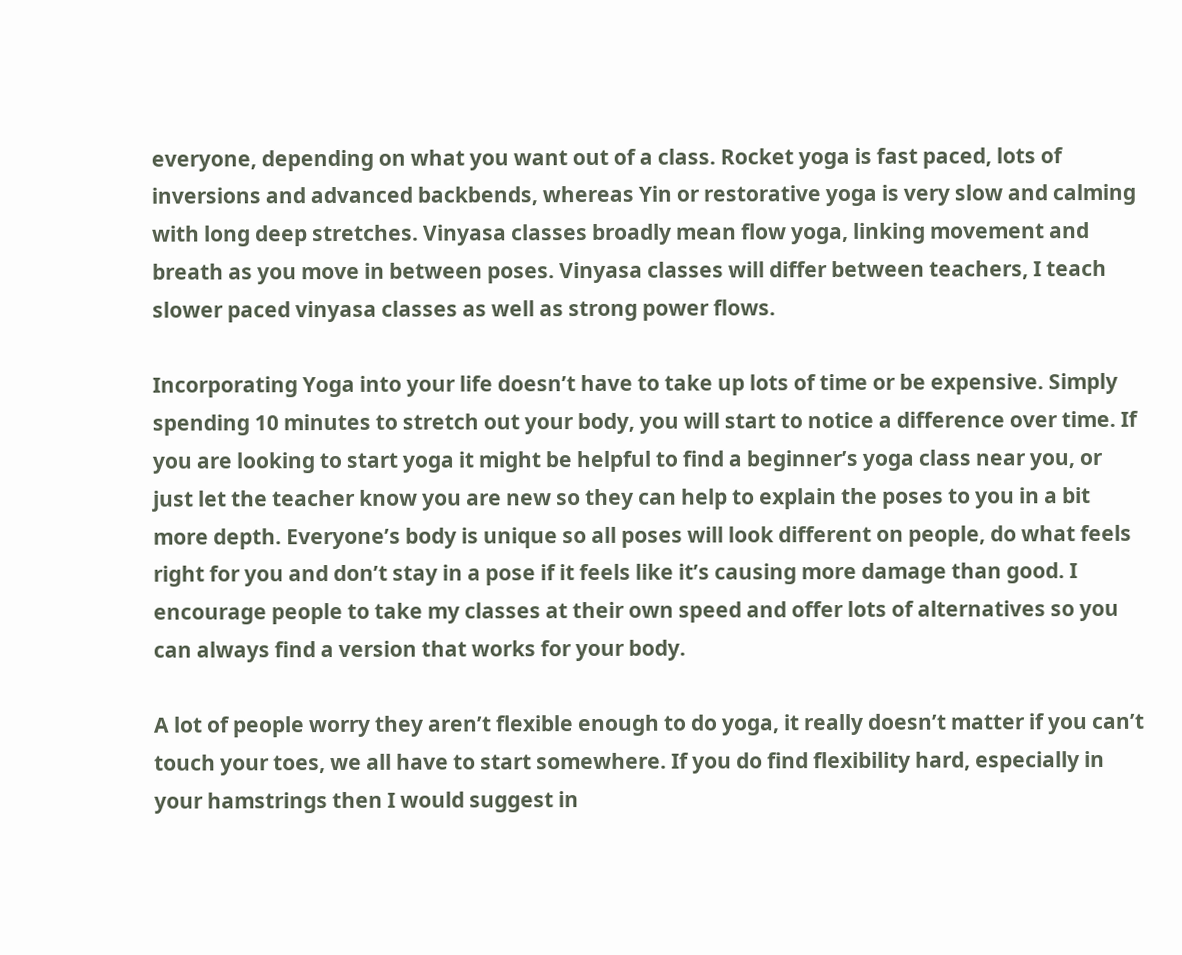everyone, depending on what you want out of a class. Rocket yoga is fast paced, lots of inversions and advanced backbends, whereas Yin or restorative yoga is very slow and calming with long deep stretches. Vinyasa classes broadly mean flow yoga, linking movement and breath as you move in between poses. Vinyasa classes will differ between teachers, I teach slower paced vinyasa classes as well as strong power flows.

Incorporating Yoga into your life doesn’t have to take up lots of time or be expensive. Simply spending 10 minutes to stretch out your body, you will start to notice a difference over time. If you are looking to start yoga it might be helpful to find a beginner’s yoga class near you, or just let the teacher know you are new so they can help to explain the poses to you in a bit more depth. Everyone’s body is unique so all poses will look different on people, do what feels right for you and don’t stay in a pose if it feels like it’s causing more damage than good. I encourage people to take my classes at their own speed and offer lots of alternatives so you can always find a version that works for your body.

A lot of people worry they aren’t flexible enough to do yoga, it really doesn’t matter if you can’t touch your toes, we all have to start somewhere. If you do find flexibility hard, especially in your hamstrings then I would suggest in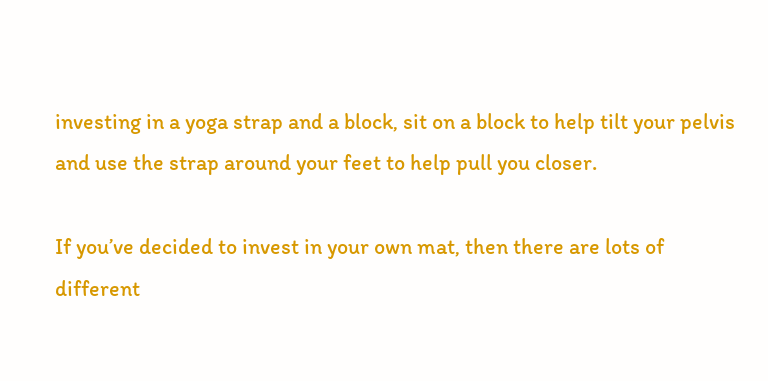investing in a yoga strap and a block, sit on a block to help tilt your pelvis and use the strap around your feet to help pull you closer.

If you’ve decided to invest in your own mat, then there are lots of different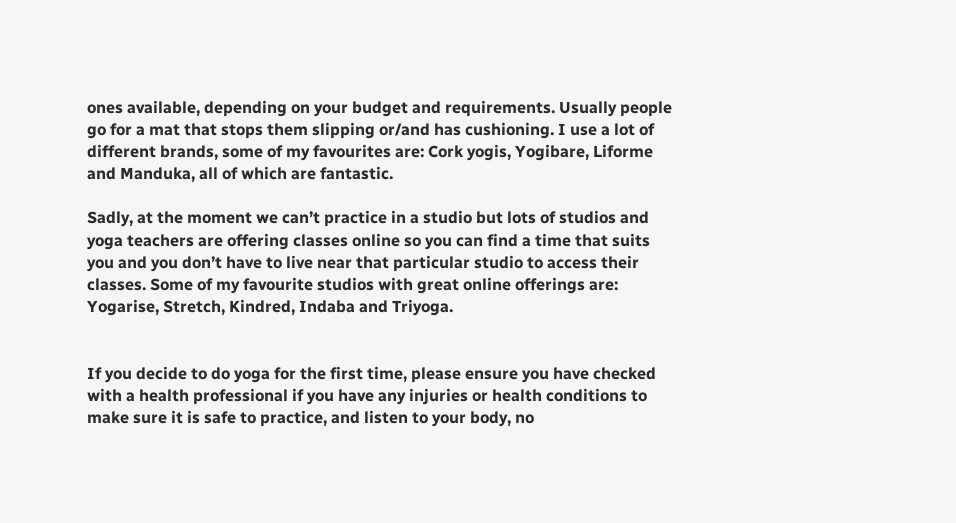ones available, depending on your budget and requirements. Usually people go for a mat that stops them slipping or/and has cushioning. I use a lot of different brands, some of my favourites are: Cork yogis, Yogibare, Liforme and Manduka, all of which are fantastic.

Sadly, at the moment we can’t practice in a studio but lots of studios and yoga teachers are offering classes online so you can find a time that suits you and you don’t have to live near that particular studio to access their classes. Some of my favourite studios with great online offerings are: Yogarise, Stretch, Kindred, Indaba and Triyoga.


If you decide to do yoga for the first time, please ensure you have checked with a health professional if you have any injuries or health conditions to make sure it is safe to practice, and listen to your body, no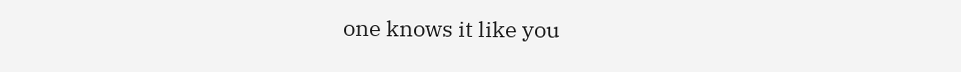one knows it like you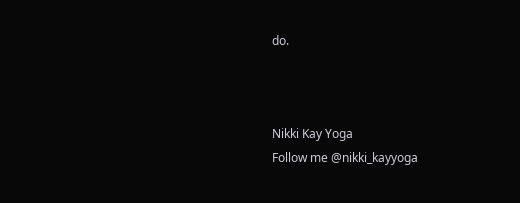do.



Nikki Kay Yoga
Follow me @nikki_kayyoga